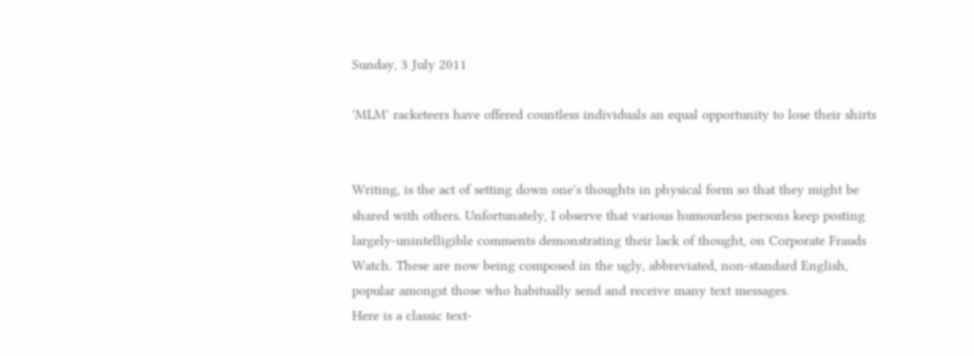Sunday, 3 July 2011

'MLM' racketeers have offered countless individuals an equal opportunity to lose their shirts


Writing, is the act of setting down one's thoughts in physical form so that they might be shared with others. Unfortunately, I observe that various humourless persons keep posting largely-unintelligible comments demonstrating their lack of thought, on Corporate Frauds Watch. These are now being composed in the ugly, abbreviated, non-standard English, popular amongst those who habitually send and receive many text messages.
Here is a classic text-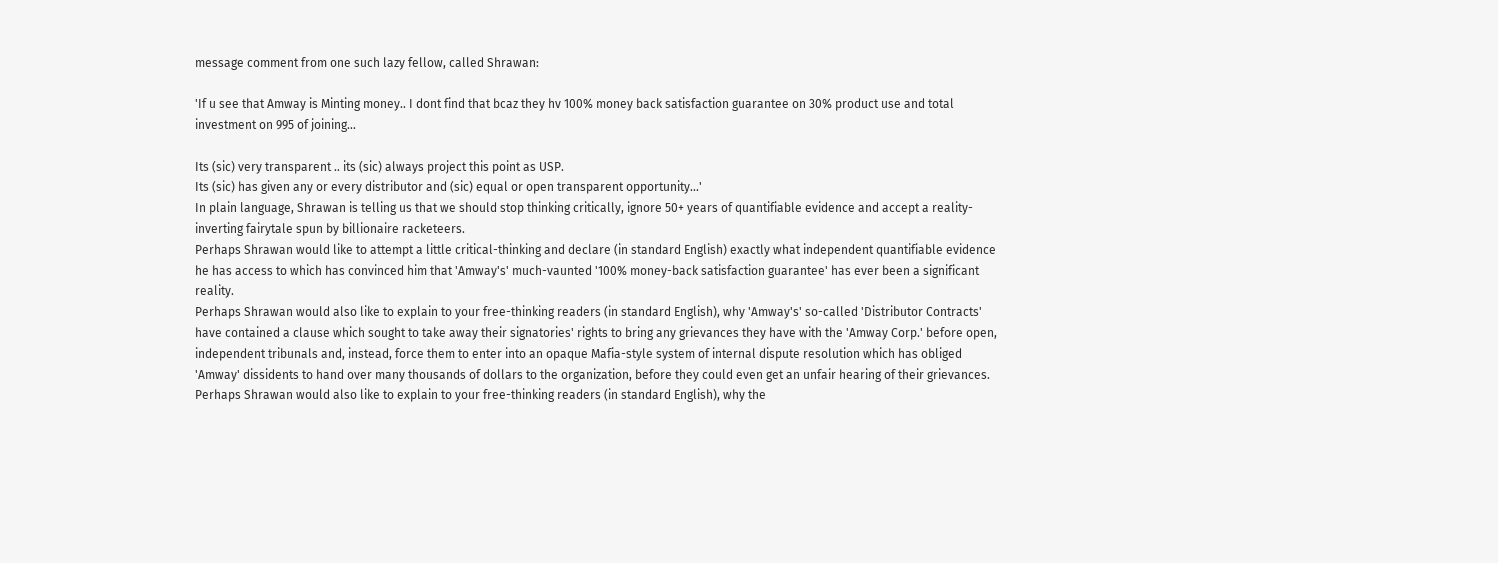message comment from one such lazy fellow, called Shrawan:

'If u see that Amway is Minting money.. I dont find that bcaz they hv 100% money back satisfaction guarantee on 30% product use and total investment on 995 of joining...

Its (sic) very transparent .. its (sic) always project this point as USP.
Its (sic) has given any or every distributor and (sic) equal or open transparent opportunity...'
In plain language, Shrawan is telling us that we should stop thinking critically, ignore 50+ years of quantifiable evidence and accept a reality-inverting fairytale spun by billionaire racketeers.
Perhaps Shrawan would like to attempt a little critical-thinking and declare (in standard English) exactly what independent quantifiable evidence he has access to which has convinced him that 'Amway's' much-vaunted '100% money-back satisfaction guarantee' has ever been a significant reality.
Perhaps Shrawan would also like to explain to your free-thinking readers (in standard English), why 'Amway's' so-called 'Distributor Contracts' have contained a clause which sought to take away their signatories' rights to bring any grievances they have with the 'Amway Corp.' before open, independent tribunals and, instead, force them to enter into an opaque Mafia-style system of internal dispute resolution which has obliged 'Amway' dissidents to hand over many thousands of dollars to the organization, before they could even get an unfair hearing of their grievances.
Perhaps Shrawan would also like to explain to your free-thinking readers (in standard English), why the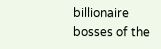billionaire bosses of the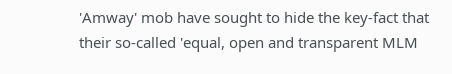'Amway' mob have sought to hide the key-fact that their so-called 'equal, open and transparent MLM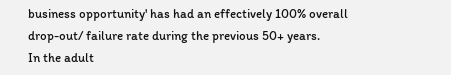business opportunity' has had an effectively 100% overall drop-out/ failure rate during the previous 50+ years.
In the adult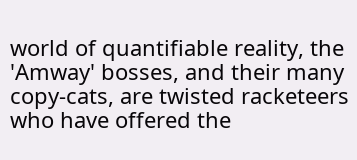world of quantifiable reality, the 'Amway' bosses, and their many copy-cats, are twisted racketeers who have offered the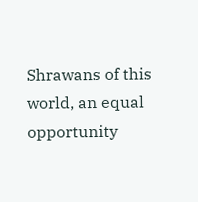Shrawans of this world, an equal opportunity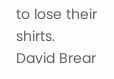to lose their shirts.
David Brear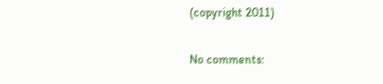(copyright 2011)

No comments: